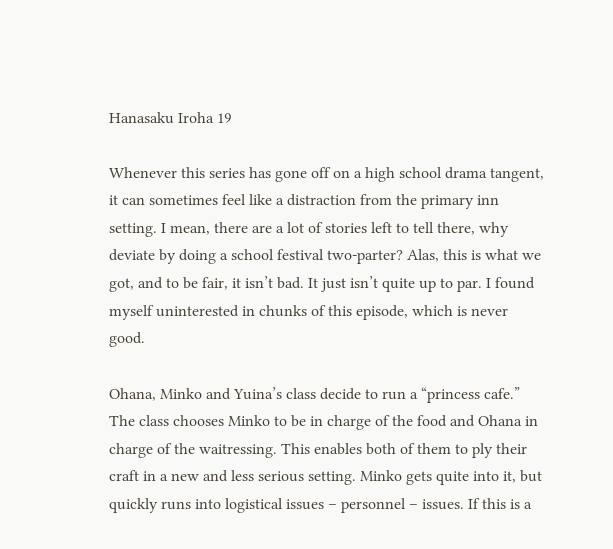Hanasaku Iroha 19

Whenever this series has gone off on a high school drama tangent, it can sometimes feel like a distraction from the primary inn setting. I mean, there are a lot of stories left to tell there, why deviate by doing a school festival two-parter? Alas, this is what we got, and to be fair, it isn’t bad. It just isn’t quite up to par. I found myself uninterested in chunks of this episode, which is never good.

Ohana, Minko and Yuina’s class decide to run a “princess cafe.” The class chooses Minko to be in charge of the food and Ohana in charge of the waitressing. This enables both of them to ply their craft in a new and less serious setting. Minko gets quite into it, but quickly runs into logistical issues – personnel – issues. If this is a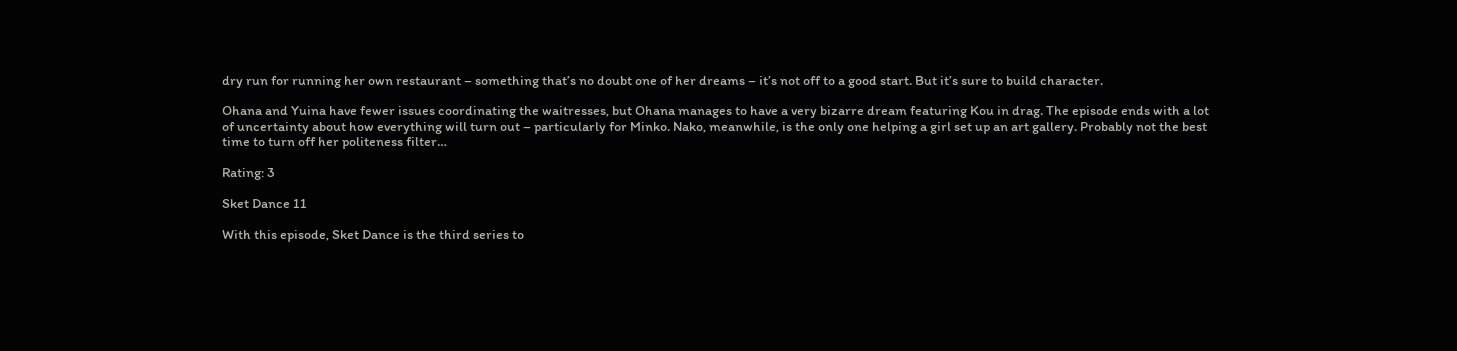dry run for running her own restaurant – something that’s no doubt one of her dreams – it’s not off to a good start. But it’s sure to build character.

Ohana and Yuina have fewer issues coordinating the waitresses, but Ohana manages to have a very bizarre dream featuring Kou in drag. The episode ends with a lot of uncertainty about how everything will turn out – particularly for Minko. Nako, meanwhile, is the only one helping a girl set up an art gallery. Probably not the best time to turn off her politeness filter…

Rating: 3

Sket Dance 11

With this episode, Sket Dance is the third series to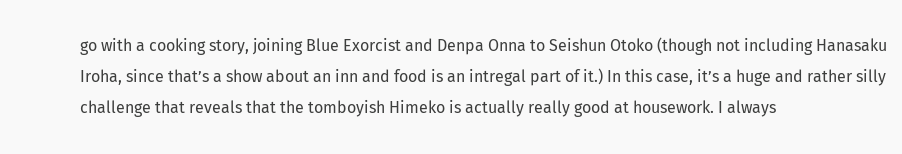go with a cooking story, joining Blue Exorcist and Denpa Onna to Seishun Otoko (though not including Hanasaku Iroha, since that’s a show about an inn and food is an intregal part of it.) In this case, it’s a huge and rather silly challenge that reveals that the tomboyish Himeko is actually really good at housework. I always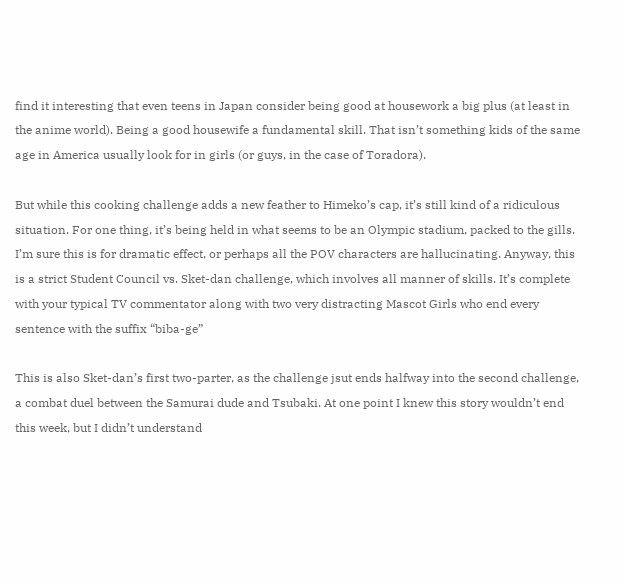find it interesting that even teens in Japan consider being good at housework a big plus (at least in the anime world). Being a good housewife a fundamental skill. That isn’t something kids of the same age in America usually look for in girls (or guys, in the case of Toradora).

But while this cooking challenge adds a new feather to Himeko’s cap, it’s still kind of a ridiculous situation. For one thing, it’s being held in what seems to be an Olympic stadium, packed to the gills. I’m sure this is for dramatic effect, or perhaps all the POV characters are hallucinating. Anyway, this is a strict Student Council vs. Sket-dan challenge, which involves all manner of skills. It’s complete with your typical TV commentator along with two very distracting Mascot Girls who end every sentence with the suffix “biba-ge”

This is also Sket-dan’s first two-parter, as the challenge jsut ends halfway into the second challenge, a combat duel between the Samurai dude and Tsubaki. At one point I knew this story wouldn’t end this week, but I didn’t understand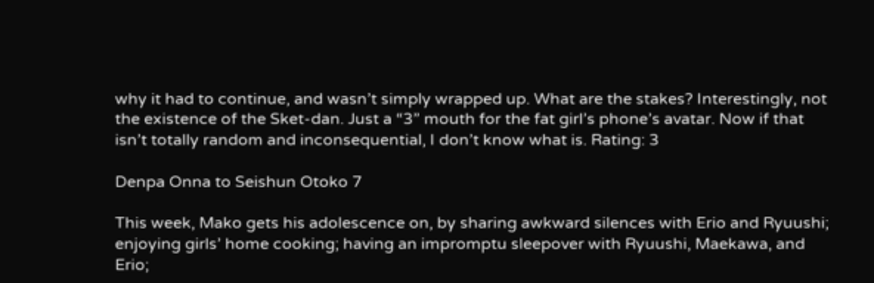why it had to continue, and wasn’t simply wrapped up. What are the stakes? Interestingly, not the existence of the Sket-dan. Just a “3” mouth for the fat girl’s phone’s avatar. Now if that isn’t totally random and inconsequential, I don’t know what is. Rating: 3

Denpa Onna to Seishun Otoko 7

This week, Mako gets his adolescence on, by sharing awkward silences with Erio and Ryuushi; enjoying girls’ home cooking; having an impromptu sleepover with Ryuushi, Maekawa, and Erio;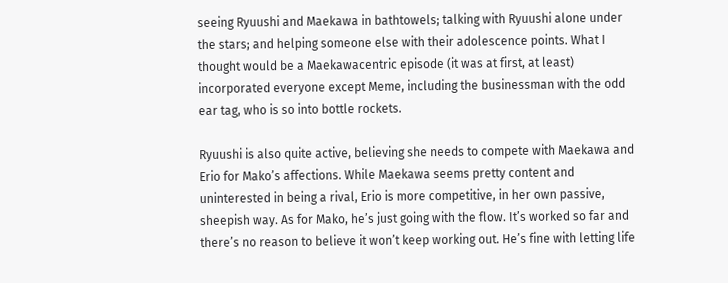seeing Ryuushi and Maekawa in bathtowels; talking with Ryuushi alone under the stars; and helping someone else with their adolescence points. What I thought would be a Maekawacentric episode (it was at first, at least) incorporated everyone except Meme, including the businessman with the odd ear tag, who is so into bottle rockets.

Ryuushi is also quite active, believing she needs to compete with Maekawa and Erio for Mako’s affections. While Maekawa seems pretty content and uninterested in being a rival, Erio is more competitive, in her own passive, sheepish way. As for Mako, he’s just going with the flow. It’s worked so far and there’s no reason to believe it won’t keep working out. He’s fine with letting life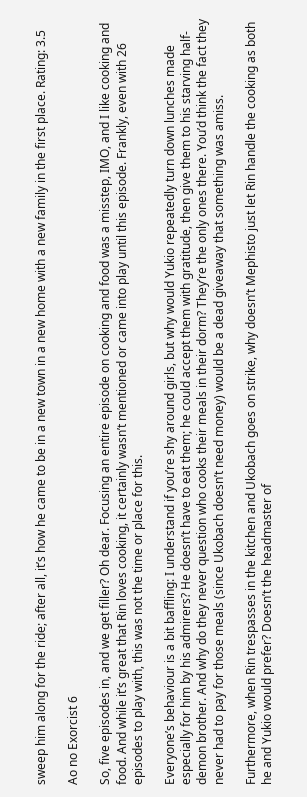sweep him along for the ride; after all, it’s how he came to be in a new town in a new home with a new family in the first place. Rating: 3.5

Ao no Exorcist 6

So, five episodes in, and we get filler? Oh dear. Focusing an entire episode on cooking and food was a misstep, IMO, and I like cooking and food. And while it’s great that Rin loves cooking, it certainly wasn’t mentioned or came into play until this episode. Frankly, even with 26 episodes to play with, this was not the time or place for this.

Everyone’s behaviour is a bit baffling: I understand if you’re shy around girls, but why would Yukio repeatedly turn down lunches made especially for him by his admirers? He doesn’t have to eat them; he could accept them with gratitude, then give them to his starving half-demon brother. And why do they never question who cooks their meals in their dorm? They’re the only ones there. You’d think the fact they never had to pay for those meals (since Ukobach doesn’t need money) would be a dead giveaway that something was amiss.

Furthermore, when Rin trespasses in the kitchen and Ukobach goes on strike, why doesn’t Mephisto just let Rin handle the cooking as both he and Yukio would prefer? Doesn’t the headmaster of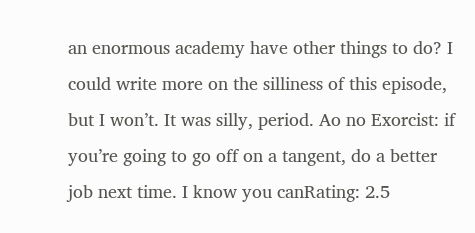an enormous academy have other things to do? I could write more on the silliness of this episode, but I won’t. It was silly, period. Ao no Exorcist: if you’re going to go off on a tangent, do a better job next time. I know you canRating: 2.5